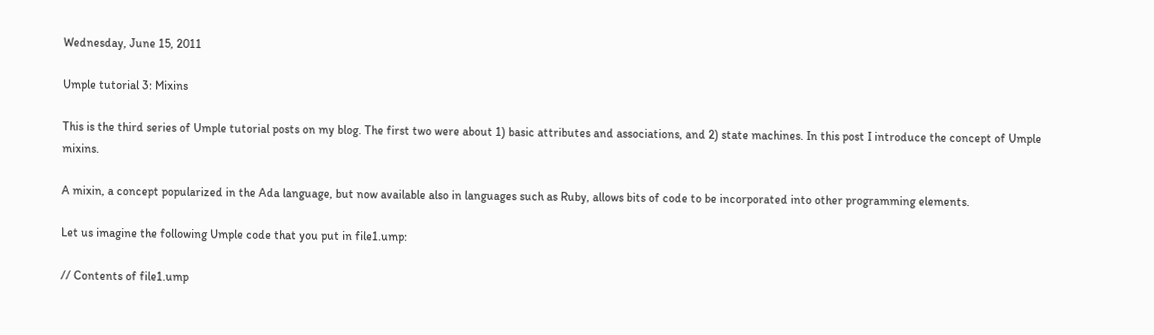Wednesday, June 15, 2011

Umple tutorial 3: Mixins

This is the third series of Umple tutorial posts on my blog. The first two were about 1) basic attributes and associations, and 2) state machines. In this post I introduce the concept of Umple mixins.

A mixin, a concept popularized in the Ada language, but now available also in languages such as Ruby, allows bits of code to be incorporated into other programming elements.

Let us imagine the following Umple code that you put in file1.ump:

// Contents of file1.ump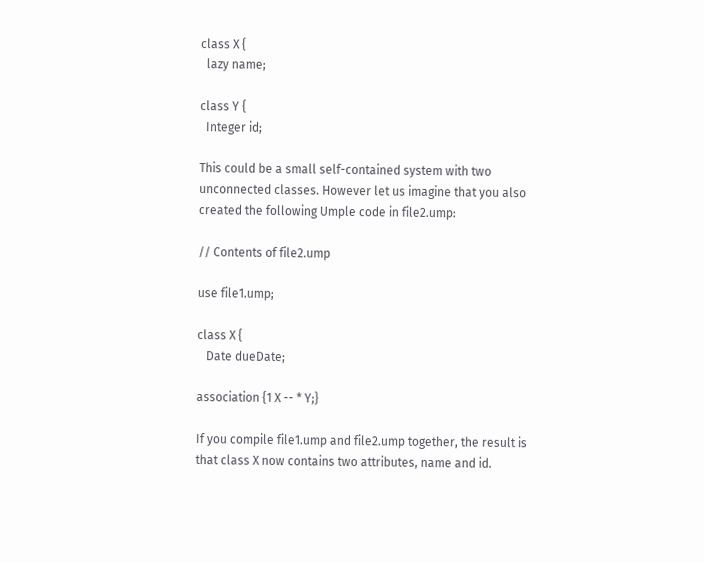class X {
  lazy name;

class Y {
  Integer id;

This could be a small self-contained system with two unconnected classes. However let us imagine that you also created the following Umple code in file2.ump:

// Contents of file2.ump

use file1.ump;

class X {
   Date dueDate;

association {1 X -- * Y;}

If you compile file1.ump and file2.ump together, the result is that class X now contains two attributes, name and id.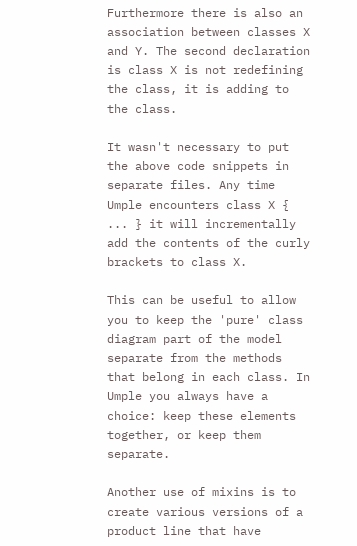Furthermore there is also an association between classes X and Y. The second declaration is class X is not redefining the class, it is adding to the class.

It wasn't necessary to put the above code snippets in separate files. Any time Umple encounters class X { ... } it will incrementally add the contents of the curly brackets to class X.

This can be useful to allow you to keep the 'pure' class diagram part of the model separate from the methods that belong in each class. In Umple you always have a choice: keep these elements together, or keep them separate.

Another use of mixins is to create various versions of a product line that have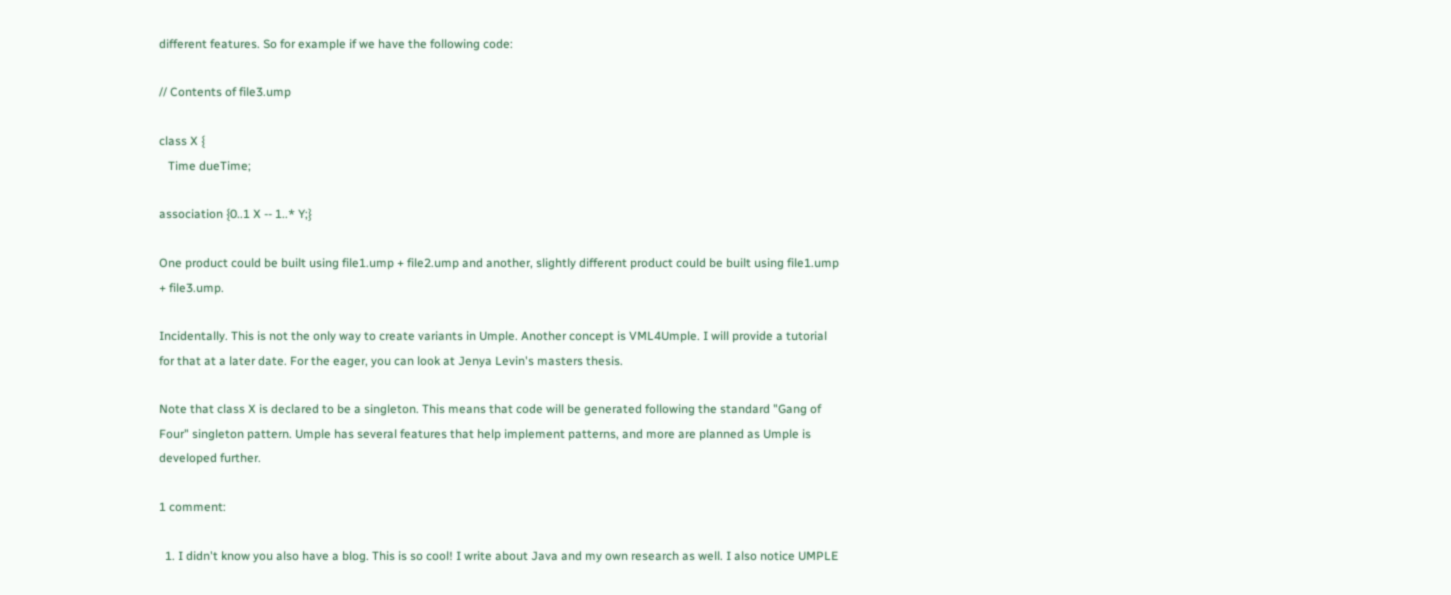different features. So for example if we have the following code:

// Contents of file3.ump

class X {
   Time dueTime;

association {0..1 X -- 1..* Y;}

One product could be built using file1.ump + file2.ump and another, slightly different product could be built using file1.ump + file3.ump.

Incidentally. This is not the only way to create variants in Umple. Another concept is VML4Umple. I will provide a tutorial for that at a later date. For the eager, you can look at Jenya Levin's masters thesis.

Note that class X is declared to be a singleton. This means that code will be generated following the standard "Gang of Four" singleton pattern. Umple has several features that help implement patterns, and more are planned as Umple is developed further.

1 comment:

  1. I didn't know you also have a blog. This is so cool! I write about Java and my own research as well. I also notice UMPLE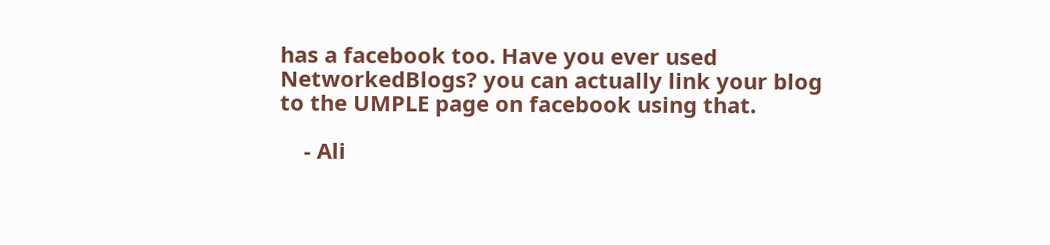has a facebook too. Have you ever used NetworkedBlogs? you can actually link your blog to the UMPLE page on facebook using that.

    - Ali